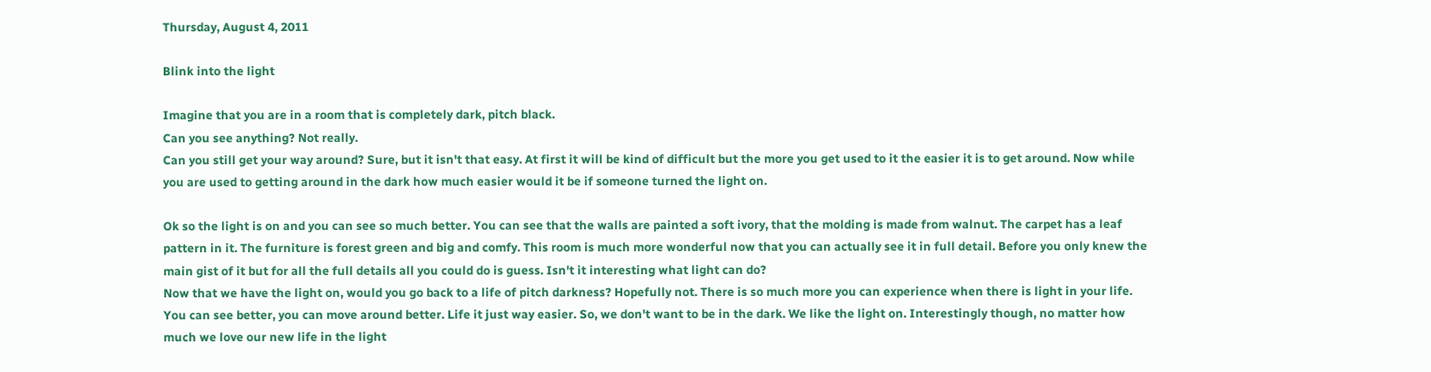Thursday, August 4, 2011

Blink into the light

Imagine that you are in a room that is completely dark, pitch black.
Can you see anything? Not really.
Can you still get your way around? Sure, but it isn't that easy. At first it will be kind of difficult but the more you get used to it the easier it is to get around. Now while you are used to getting around in the dark how much easier would it be if someone turned the light on.

Ok so the light is on and you can see so much better. You can see that the walls are painted a soft ivory, that the molding is made from walnut. The carpet has a leaf pattern in it. The furniture is forest green and big and comfy. This room is much more wonderful now that you can actually see it in full detail. Before you only knew the main gist of it but for all the full details all you could do is guess. Isn't it interesting what light can do?
Now that we have the light on, would you go back to a life of pitch darkness? Hopefully not. There is so much more you can experience when there is light in your life. You can see better, you can move around better. Life it just way easier. So, we don't want to be in the dark. We like the light on. Interestingly though, no matter how much we love our new life in the light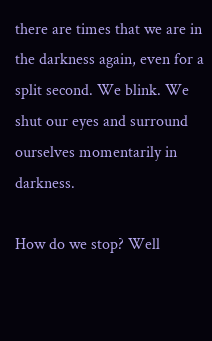there are times that we are in the darkness again, even for a split second. We blink. We shut our eyes and surround ourselves momentarily in darkness.

How do we stop? Well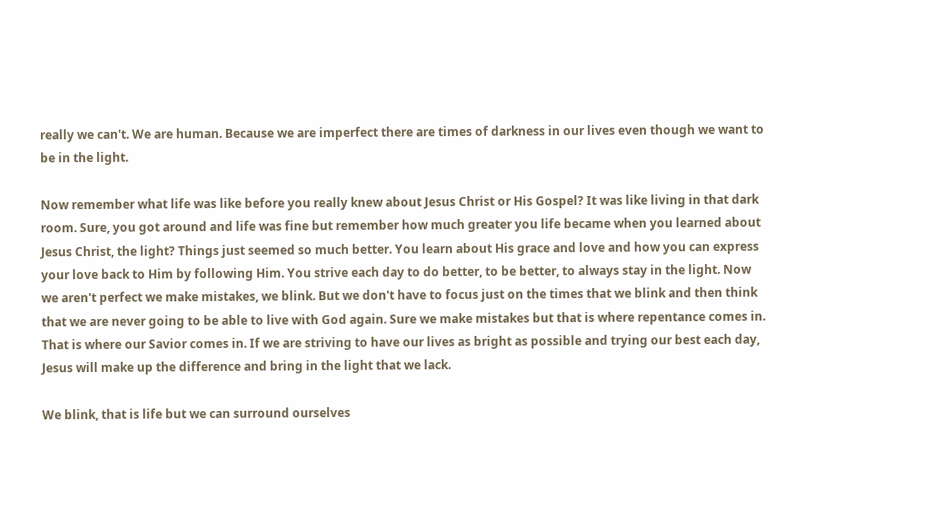really we can't. We are human. Because we are imperfect there are times of darkness in our lives even though we want to be in the light.

Now remember what life was like before you really knew about Jesus Christ or His Gospel? It was like living in that dark room. Sure, you got around and life was fine but remember how much greater you life became when you learned about Jesus Christ, the light? Things just seemed so much better. You learn about His grace and love and how you can express your love back to Him by following Him. You strive each day to do better, to be better, to always stay in the light. Now we aren't perfect we make mistakes, we blink. But we don't have to focus just on the times that we blink and then think that we are never going to be able to live with God again. Sure we make mistakes but that is where repentance comes in. That is where our Savior comes in. If we are striving to have our lives as bright as possible and trying our best each day, Jesus will make up the difference and bring in the light that we lack.

We blink, that is life but we can surround ourselves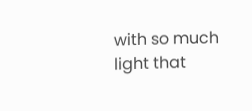with so much light that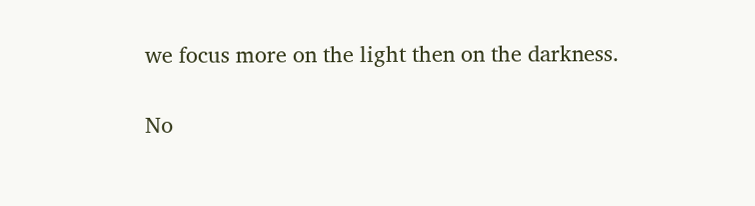we focus more on the light then on the darkness.

No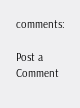comments:

Post a Comment